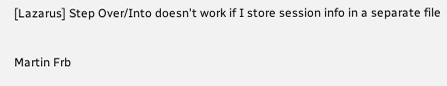[Lazarus] Step Over/Into doesn't work if I store session info in a separate file

Martin Frb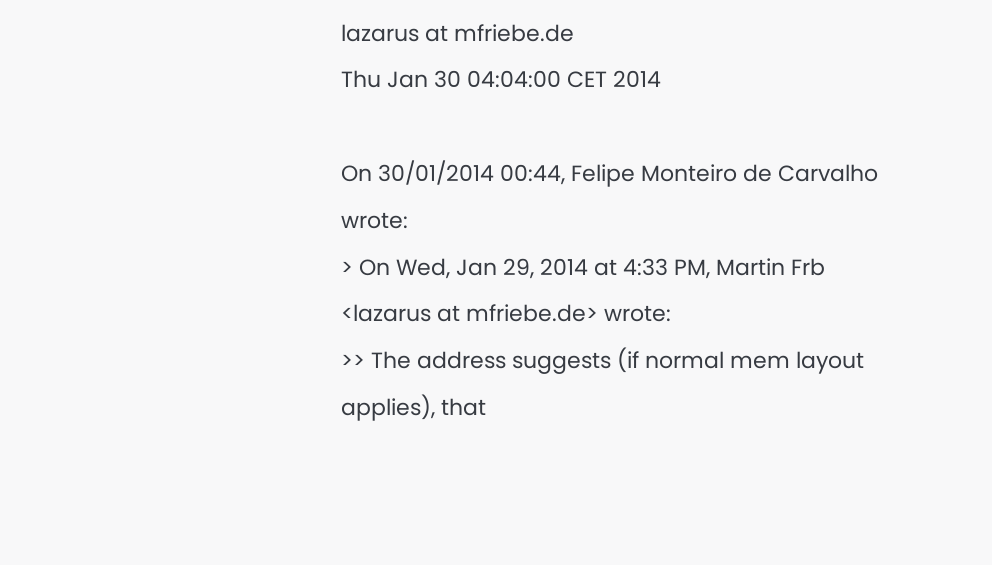lazarus at mfriebe.de
Thu Jan 30 04:04:00 CET 2014

On 30/01/2014 00:44, Felipe Monteiro de Carvalho wrote:
> On Wed, Jan 29, 2014 at 4:33 PM, Martin Frb <lazarus at mfriebe.de> wrote:
>> The address suggests (if normal mem layout applies), that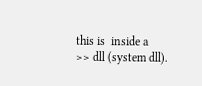this is  inside a
>> dll (system dll).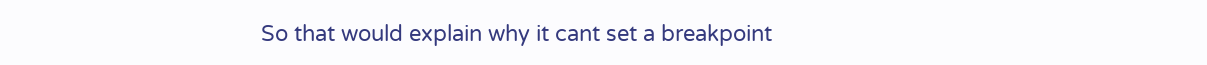So that would explain why it cant set a breakpoint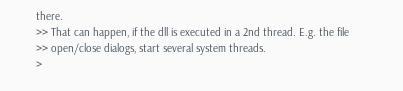there.
>> That can happen, if the dll is executed in a 2nd thread. E.g. the file
>> open/close dialogs, start several system threads.
>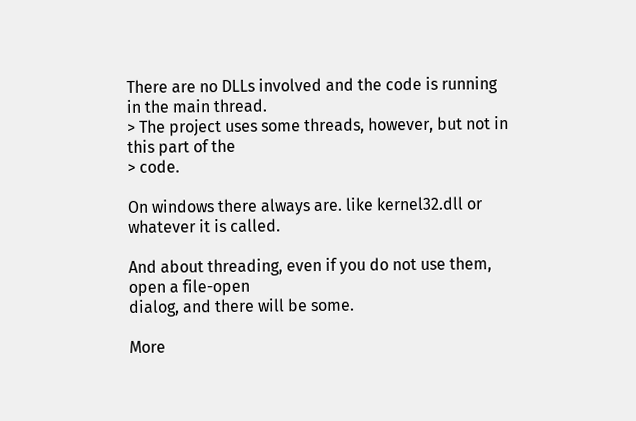There are no DLLs involved and the code is running in the main thread.
> The project uses some threads, however, but not in this part of the
> code.

On windows there always are. like kernel32.dll or whatever it is called.

And about threading, even if you do not use them, open a file-open
dialog, and there will be some.

More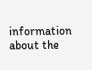information about the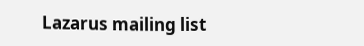Lazarus mailing list